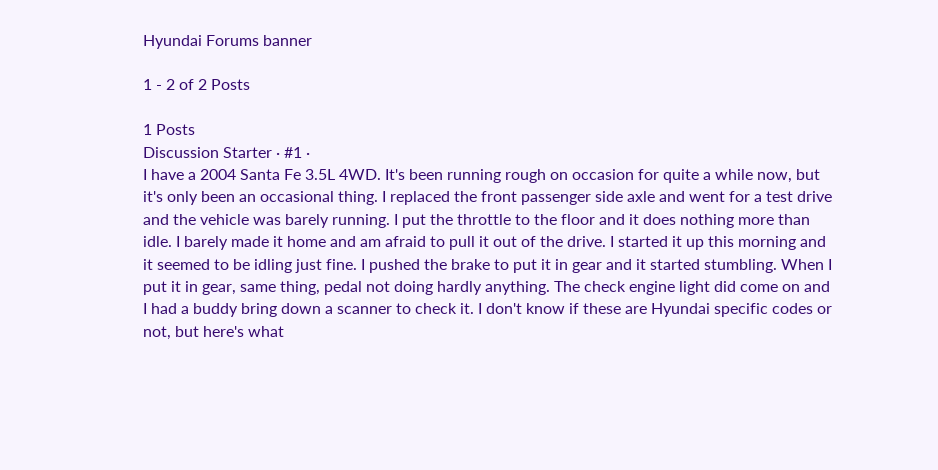Hyundai Forums banner

1 - 2 of 2 Posts

1 Posts
Discussion Starter · #1 ·
I have a 2004 Santa Fe 3.5L 4WD. It's been running rough on occasion for quite a while now, but it's only been an occasional thing. I replaced the front passenger side axle and went for a test drive and the vehicle was barely running. I put the throttle to the floor and it does nothing more than idle. I barely made it home and am afraid to pull it out of the drive. I started it up this morning and it seemed to be idling just fine. I pushed the brake to put it in gear and it started stumbling. When I put it in gear, same thing, pedal not doing hardly anything. The check engine light did come on and I had a buddy bring down a scanner to check it. I don't know if these are Hyundai specific codes or not, but here's what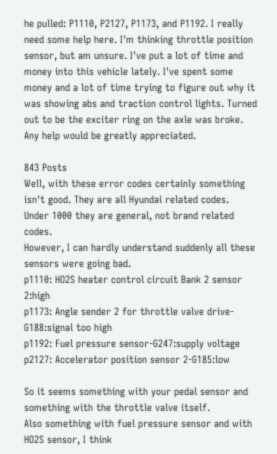he pulled: P1110, P2127, P1173, and P1192. I really need some help here. I'm thinking throttle position sensor, but am unsure. I've put a lot of time and money into this vehicle lately. I've spent some money and a lot of time trying to figure out why it was showing abs and traction control lights. Turned out to be the exciter ring on the axle was broke. Any help would be greatly appreciated.

843 Posts
Well, with these error codes certainly something isn't good. They are all Hyundai related codes.
Under 1000 they are general, not brand related codes.
However, I can hardly understand suddenly all these sensors were going bad.
p1110: HO2S heater control circuit Bank 2 sensor 2:high
p1173: Angle sender 2 for throttle valve drive-G188:signal too high
p1192: Fuel pressure sensor-G247:supply voltage
p2127: Accelerator position sensor 2-G185:low

So it seems something with your pedal sensor and something with the throttle valve itself.
Also something with fuel pressure sensor and with HO2S sensor, I think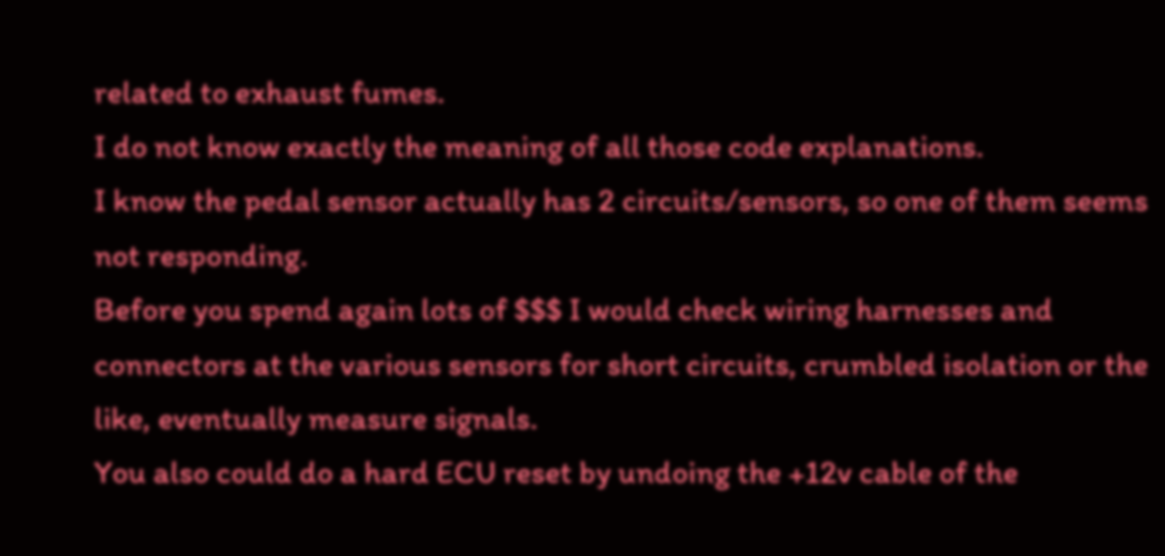related to exhaust fumes.
I do not know exactly the meaning of all those code explanations.
I know the pedal sensor actually has 2 circuits/sensors, so one of them seems not responding.
Before you spend again lots of $$$ I would check wiring harnesses and connectors at the various sensors for short circuits, crumbled isolation or the like, eventually measure signals.
You also could do a hard ECU reset by undoing the +12v cable of the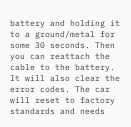battery and holding it to a ground/metal for some 30 seconds. Then you can reattach the cable to the battery.
It will also clear the error codes. The car will reset to factory standards and needs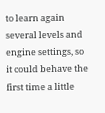to learn again several levels and engine settings, so it could behave the first time a little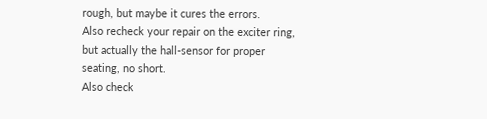rough, but maybe it cures the errors.
Also recheck your repair on the exciter ring, but actually the hall-sensor for proper seating, no short.
Also check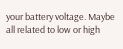your battery voltage. Maybe all related to low or high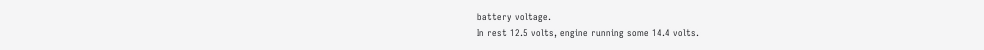battery voltage.
In rest 12.5 volts, engine running some 14.4 volts.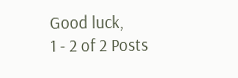Good luck,
1 - 2 of 2 Posts